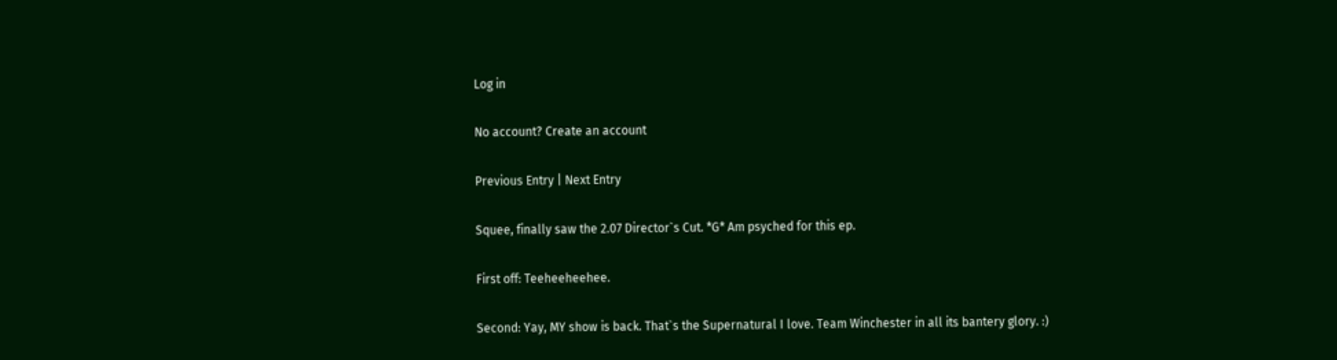Log in

No account? Create an account

Previous Entry | Next Entry

Squee, finally saw the 2.07 Director`s Cut. *G* Am psyched for this ep.

First off: Teeheeheehee.

Second: Yay, MY show is back. That`s the Supernatural I love. Team Winchester in all its bantery glory. :)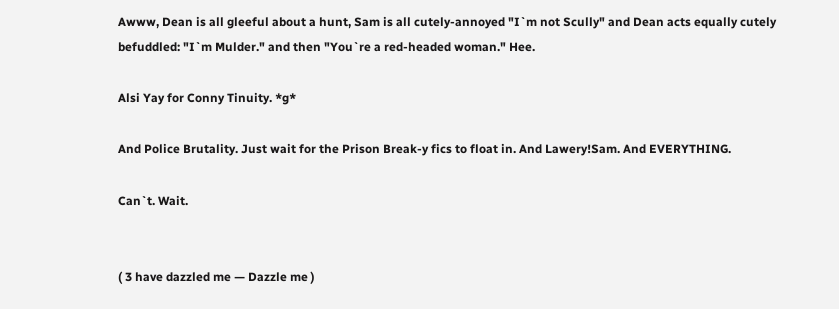Awww, Dean is all gleeful about a hunt, Sam is all cutely-annoyed "I`m not Scully" and Dean acts equally cutely befuddled: "I`m Mulder." and then "You`re a red-headed woman." Hee.

Alsi Yay for Conny Tinuity. *g*

And Police Brutality. Just wait for the Prison Break-y fics to float in. And Lawery!Sam. And EVERYTHING.

Can`t. Wait.


( 3 have dazzled me — Dazzle me )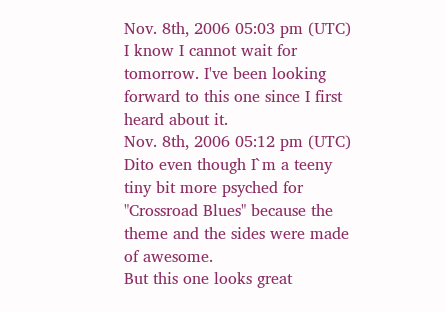Nov. 8th, 2006 05:03 pm (UTC)
I know I cannot wait for tomorrow. I've been looking forward to this one since I first heard about it.
Nov. 8th, 2006 05:12 pm (UTC)
Dito even though I`m a teeny tiny bit more psyched for "Crossroad Blues" because the theme and the sides were made of awesome.
But this one looks great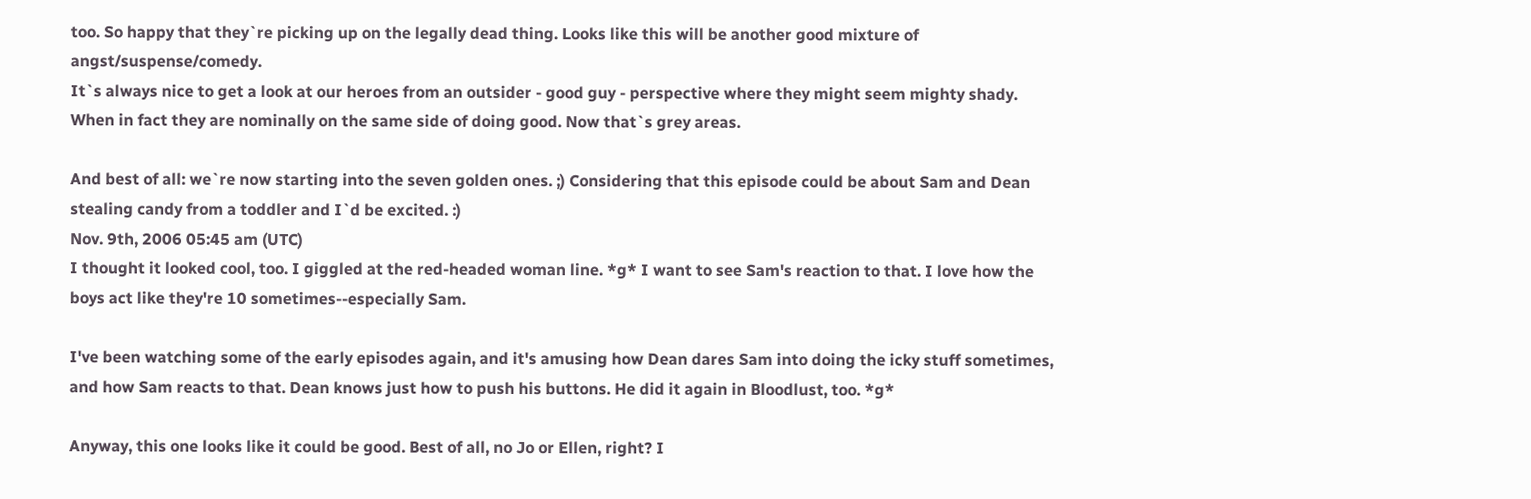too. So happy that they`re picking up on the legally dead thing. Looks like this will be another good mixture of angst/suspense/comedy.
It`s always nice to get a look at our heroes from an outsider - good guy - perspective where they might seem mighty shady. When in fact they are nominally on the same side of doing good. Now that`s grey areas.

And best of all: we`re now starting into the seven golden ones. ;) Considering that this episode could be about Sam and Dean stealing candy from a toddler and I`d be excited. :)
Nov. 9th, 2006 05:45 am (UTC)
I thought it looked cool, too. I giggled at the red-headed woman line. *g* I want to see Sam's reaction to that. I love how the boys act like they're 10 sometimes--especially Sam.

I've been watching some of the early episodes again, and it's amusing how Dean dares Sam into doing the icky stuff sometimes, and how Sam reacts to that. Dean knows just how to push his buttons. He did it again in Bloodlust, too. *g*

Anyway, this one looks like it could be good. Best of all, no Jo or Ellen, right? I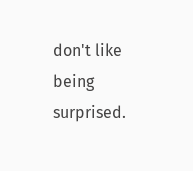don't like being surprised.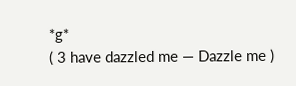*g*
( 3 have dazzled me — Dazzle me )